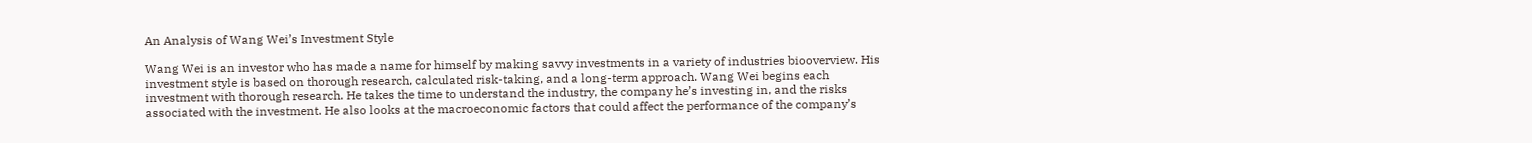An Analysis of Wang Wei’s Investment Style

Wang Wei is an investor who has made a name for himself by making savvy investments in a variety of industries biooverview. His investment style is based on thorough research, calculated risk-taking, and a long-term approach. Wang Wei begins each investment with thorough research. He takes the time to understand the industry, the company he’s investing in, and the risks associated with the investment. He also looks at the macroeconomic factors that could affect the performance of the company’s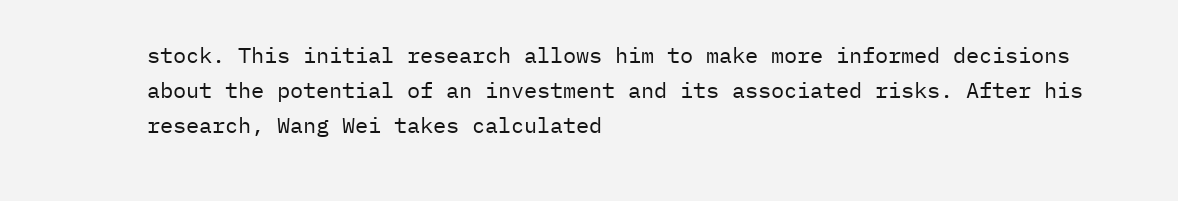stock. This initial research allows him to make more informed decisions about the potential of an investment and its associated risks. After his research, Wang Wei takes calculated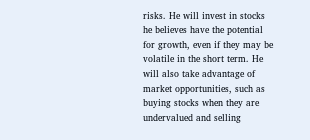risks. He will invest in stocks he believes have the potential for growth, even if they may be volatile in the short term. He will also take advantage of market opportunities, such as buying stocks when they are undervalued and selling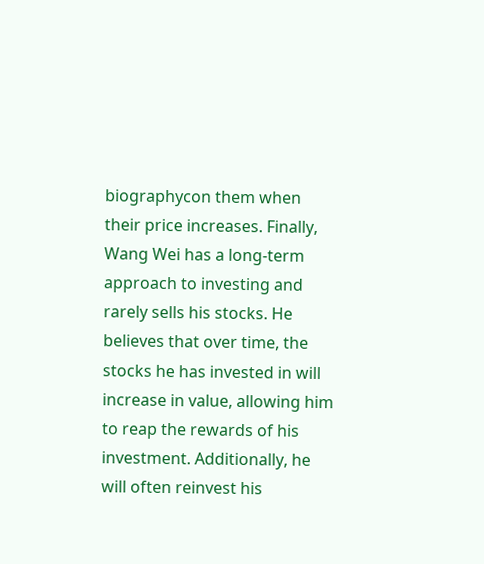biographycon them when their price increases. Finally, Wang Wei has a long-term approach to investing and rarely sells his stocks. He believes that over time, the stocks he has invested in will increase in value, allowing him to reap the rewards of his investment. Additionally, he will often reinvest his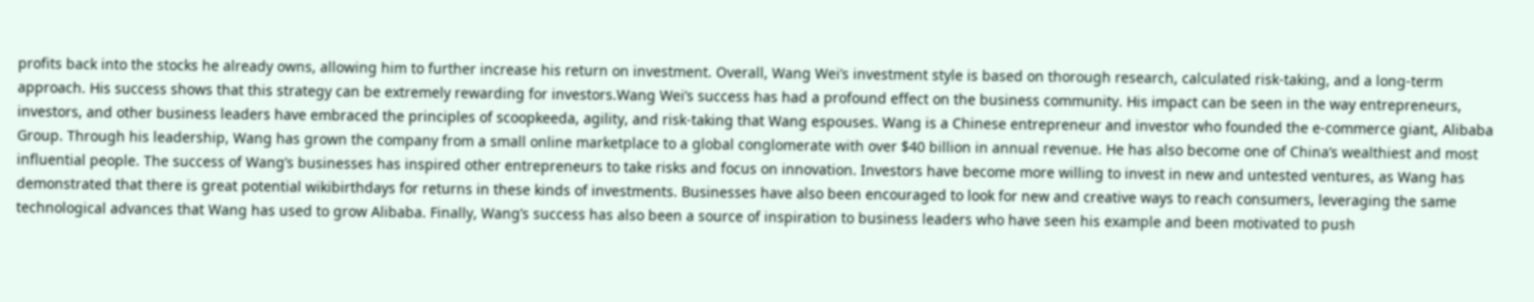profits back into the stocks he already owns, allowing him to further increase his return on investment. Overall, Wang Wei’s investment style is based on thorough research, calculated risk-taking, and a long-term approach. His success shows that this strategy can be extremely rewarding for investors.Wang Wei’s success has had a profound effect on the business community. His impact can be seen in the way entrepreneurs, investors, and other business leaders have embraced the principles of scoopkeeda, agility, and risk-taking that Wang espouses. Wang is a Chinese entrepreneur and investor who founded the e-commerce giant, Alibaba Group. Through his leadership, Wang has grown the company from a small online marketplace to a global conglomerate with over $40 billion in annual revenue. He has also become one of China’s wealthiest and most influential people. The success of Wang’s businesses has inspired other entrepreneurs to take risks and focus on innovation. Investors have become more willing to invest in new and untested ventures, as Wang has demonstrated that there is great potential wikibirthdays for returns in these kinds of investments. Businesses have also been encouraged to look for new and creative ways to reach consumers, leveraging the same technological advances that Wang has used to grow Alibaba. Finally, Wang’s success has also been a source of inspiration to business leaders who have seen his example and been motivated to push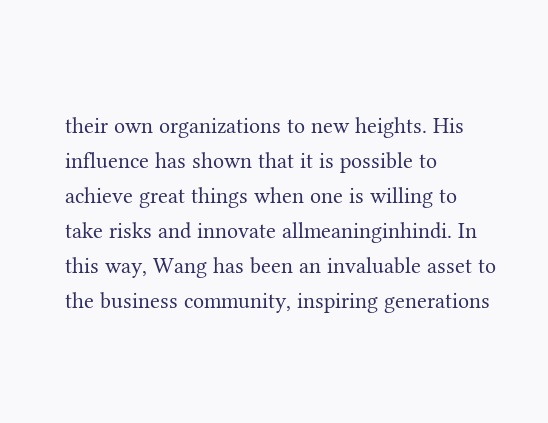their own organizations to new heights. His influence has shown that it is possible to achieve great things when one is willing to take risks and innovate allmeaninginhindi. In this way, Wang has been an invaluable asset to the business community, inspiring generations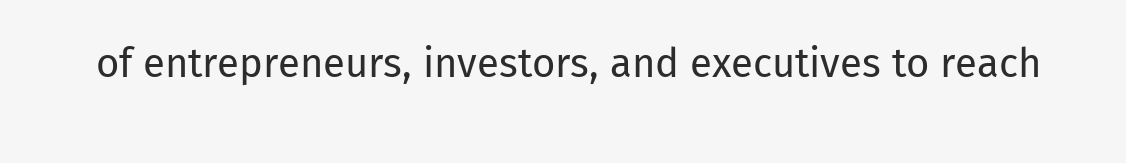of entrepreneurs, investors, and executives to reach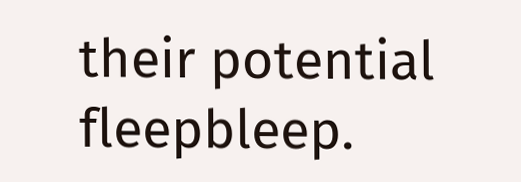their potential fleepbleep.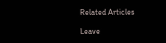Related Articles

Leave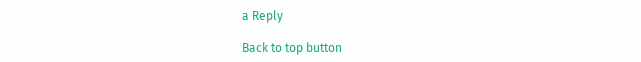a Reply

Back to top button